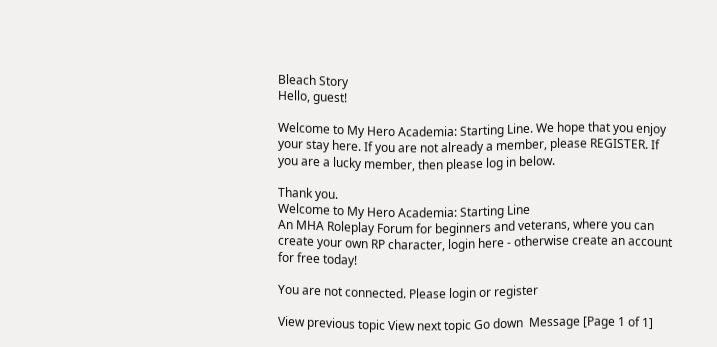Bleach Story
Hello, guest!

Welcome to My Hero Academia: Starting Line. We hope that you enjoy your stay here. If you are not already a member, please REGISTER. If you are a lucky member, then please log in below.

Thank you.
Welcome to My Hero Academia: Starting Line
An MHA Roleplay Forum for beginners and veterans, where you can create your own RP character, login here - otherwise create an account for free today!

You are not connected. Please login or register

View previous topic View next topic Go down  Message [Page 1 of 1]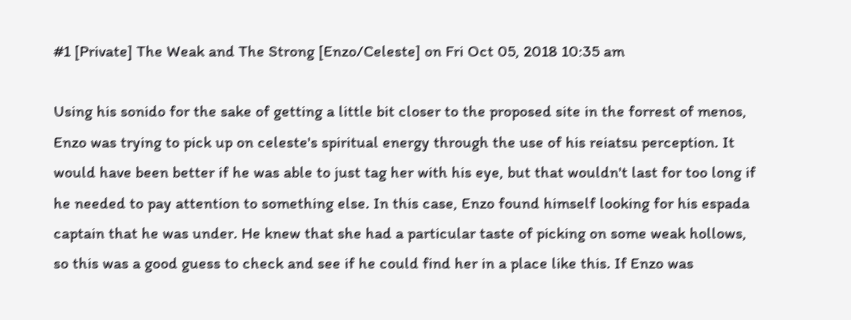#1 [Private] The Weak and The Strong [Enzo/Celeste] on Fri Oct 05, 2018 10:35 am

Using his sonido for the sake of getting a little bit closer to the proposed site in the forrest of menos, Enzo was trying to pick up on celeste's spiritual energy through the use of his reiatsu perception. It would have been better if he was able to just tag her with his eye, but that wouldn't last for too long if he needed to pay attention to something else. In this case, Enzo found himself looking for his espada captain that he was under. He knew that she had a particular taste of picking on some weak hollows, so this was a good guess to check and see if he could find her in a place like this. If Enzo was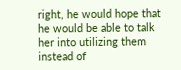right, he would hope that he would be able to talk her into utilizing them instead of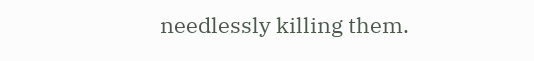needlessly killing them.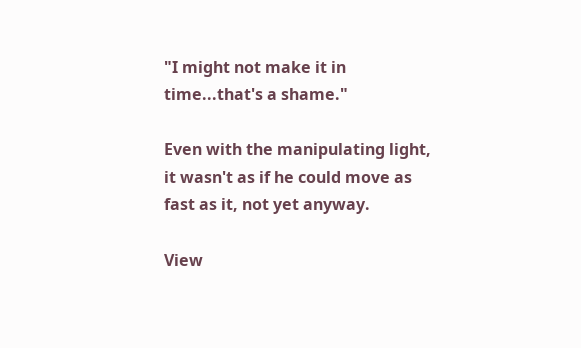"I might not make it in time...that's a shame."

Even with the manipulating light, it wasn't as if he could move as fast as it, not yet anyway.

View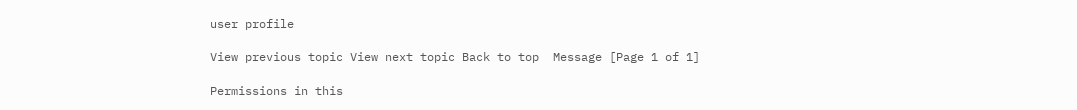user profile

View previous topic View next topic Back to top  Message [Page 1 of 1]

Permissions in this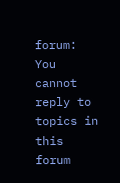forum:
You cannot reply to topics in this forum